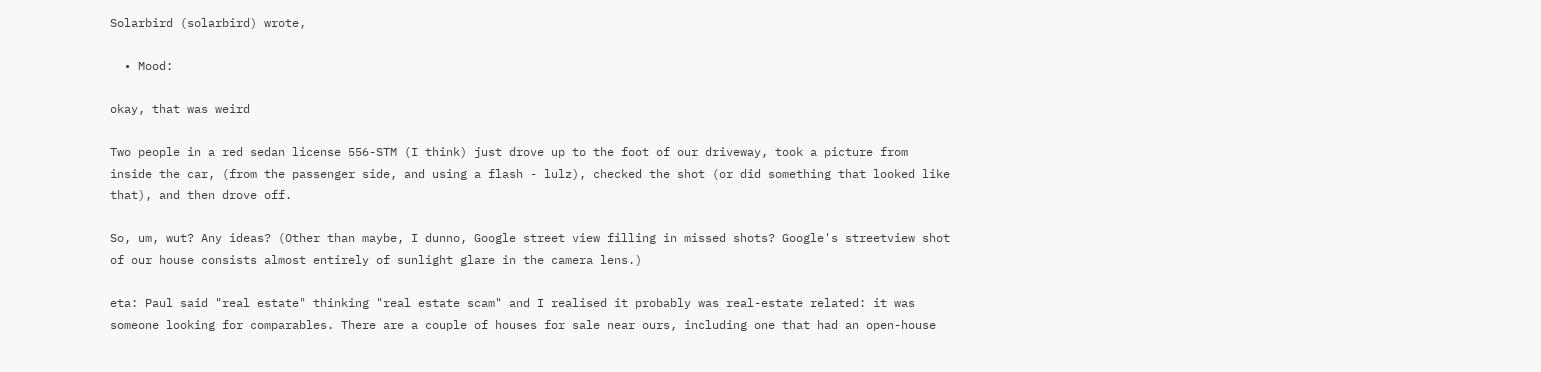Solarbird (solarbird) wrote,

  • Mood:

okay, that was weird

Two people in a red sedan license 556-STM (I think) just drove up to the foot of our driveway, took a picture from inside the car, (from the passenger side, and using a flash - lulz), checked the shot (or did something that looked like that), and then drove off.

So, um, wut? Any ideas? (Other than maybe, I dunno, Google street view filling in missed shots? Google's streetview shot of our house consists almost entirely of sunlight glare in the camera lens.)

eta: Paul said "real estate" thinking "real estate scam" and I realised it probably was real-estate related: it was someone looking for comparables. There are a couple of houses for sale near ours, including one that had an open-house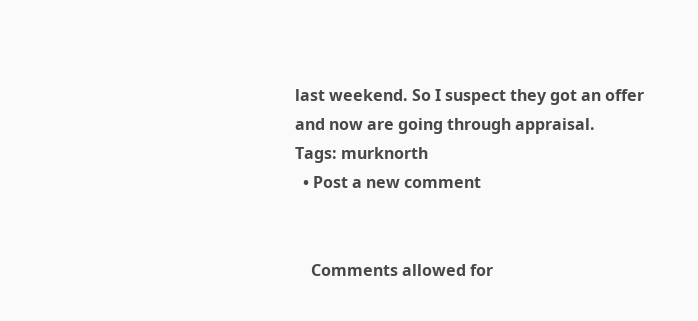last weekend. So I suspect they got an offer and now are going through appraisal.
Tags: murknorth
  • Post a new comment


    Comments allowed for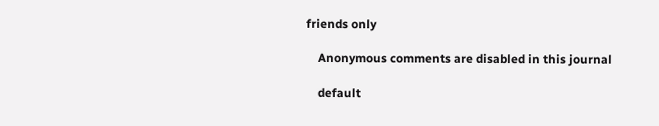friends only

    Anonymous comments are disabled in this journal

    default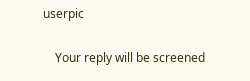userpic

    Your reply will be screened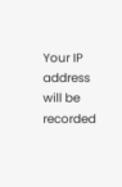Your IP address will be recorded